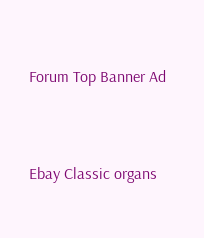Forum Top Banner Ad


Ebay Classic organs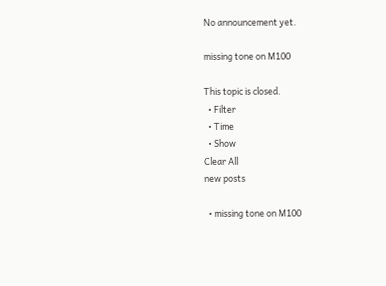No announcement yet.

missing tone on M100

This topic is closed.
  • Filter
  • Time
  • Show
Clear All
new posts

  • missing tone on M100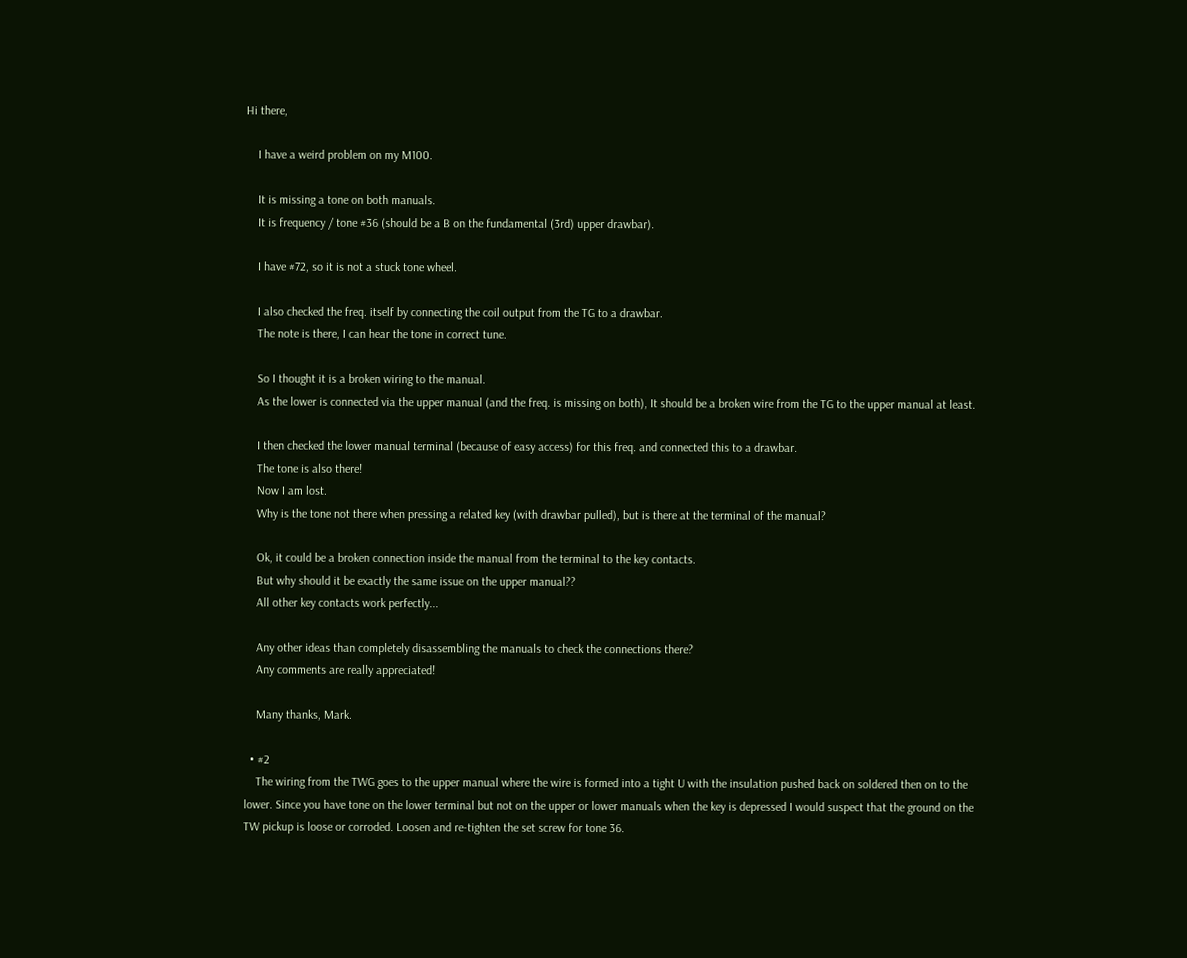Hi there,

    I have a weird problem on my M100.

    It is missing a tone on both manuals.
    It is frequency / tone #36 (should be a B on the fundamental (3rd) upper drawbar).

    I have #72, so it is not a stuck tone wheel.

    I also checked the freq. itself by connecting the coil output from the TG to a drawbar.
    The note is there, I can hear the tone in correct tune.

    So I thought it is a broken wiring to the manual.
    As the lower is connected via the upper manual (and the freq. is missing on both), It should be a broken wire from the TG to the upper manual at least.

    I then checked the lower manual terminal (because of easy access) for this freq. and connected this to a drawbar.
    The tone is also there!
    Now I am lost.
    Why is the tone not there when pressing a related key (with drawbar pulled), but is there at the terminal of the manual?

    Ok, it could be a broken connection inside the manual from the terminal to the key contacts.
    But why should it be exactly the same issue on the upper manual??
    All other key contacts work perfectly...

    Any other ideas than completely disassembling the manuals to check the connections there?
    Any comments are really appreciated!

    Many thanks, Mark.

  • #2
    The wiring from the TWG goes to the upper manual where the wire is formed into a tight U with the insulation pushed back on soldered then on to the lower. Since you have tone on the lower terminal but not on the upper or lower manuals when the key is depressed I would suspect that the ground on the TW pickup is loose or corroded. Loosen and re-tighten the set screw for tone 36.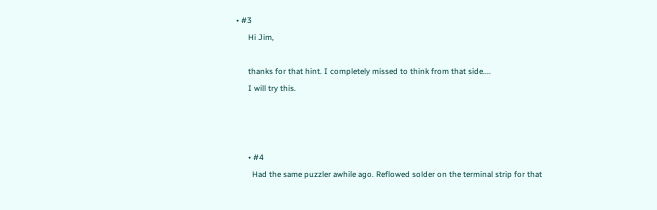• #3
      Hi Jim,

      thanks for that hint. I completely missed to think from that side....
      I will try this.



      • #4
        Had the same puzzler awhile ago. Reflowed solder on the terminal strip for that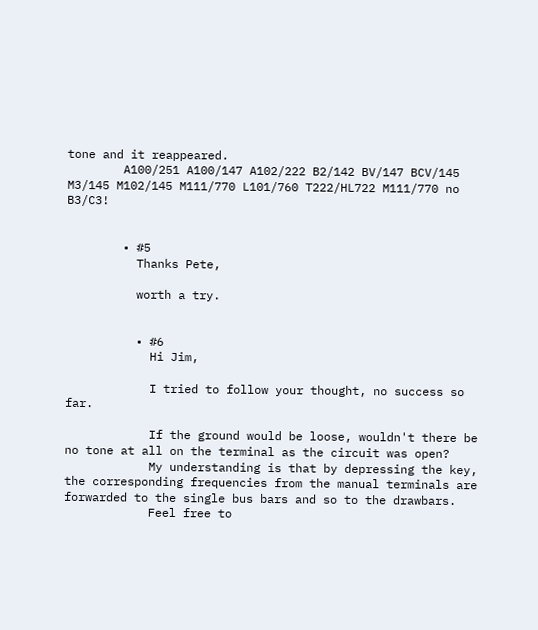tone and it reappeared.
        A100/251 A100/147 A102/222 B2/142 BV/147 BCV/145 M3/145 M102/145 M111/770 L101/760 T222/HL722 M111/770 no B3/C3!


        • #5
          Thanks Pete,

          worth a try.


          • #6
            Hi Jim,

            I tried to follow your thought, no success so far.

            If the ground would be loose, wouldn't there be no tone at all on the terminal as the circuit was open?
            My understanding is that by depressing the key, the corresponding frequencies from the manual terminals are forwarded to the single bus bars and so to the drawbars.
            Feel free to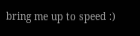bring me up to speed :)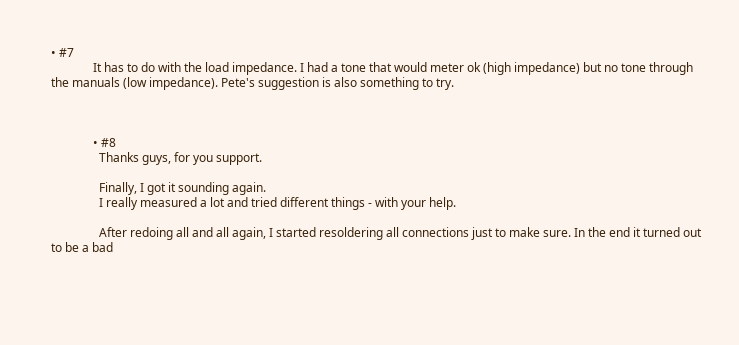• #7
              It has to do with the load impedance. I had a tone that would meter ok (high impedance) but no tone through the manuals (low impedance). Pete's suggestion is also something to try.



              • #8
                Thanks guys, for you support.

                Finally, I got it sounding again.
                I really measured a lot and tried different things - with your help.

                After redoing all and all again, I started resoldering all connections just to make sure. In the end it turned out to be a bad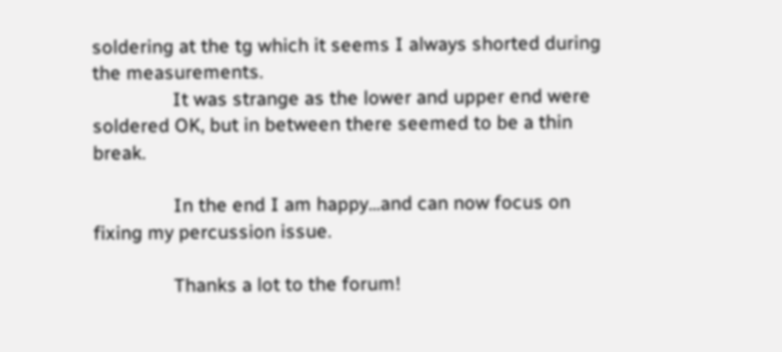soldering at the tg which it seems I always shorted during the measurements.
                It was strange as the lower and upper end were soldered OK, but in between there seemed to be a thin break.

                In the end I am happy...and can now focus on fixing my percussion issue.

                Thanks a lot to the forum!